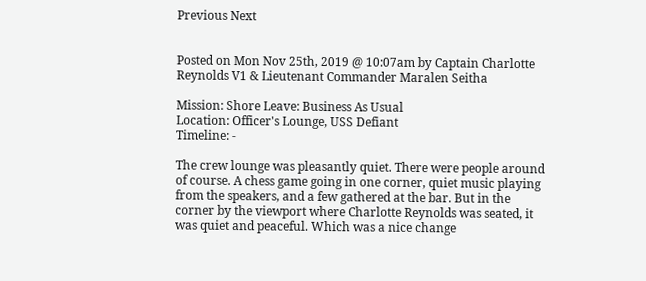Previous Next


Posted on Mon Nov 25th, 2019 @ 10:07am by Captain Charlotte Reynolds V1 & Lieutenant Commander Maralen Seitha

Mission: Shore Leave: Business As Usual
Location: Officer's Lounge, USS Defiant
Timeline: -

The crew lounge was pleasantly quiet. There were people around of course. A chess game going in one corner, quiet music playing from the speakers, and a few gathered at the bar. But in the corner by the viewport where Charlotte Reynolds was seated, it was quiet and peaceful. Which was a nice change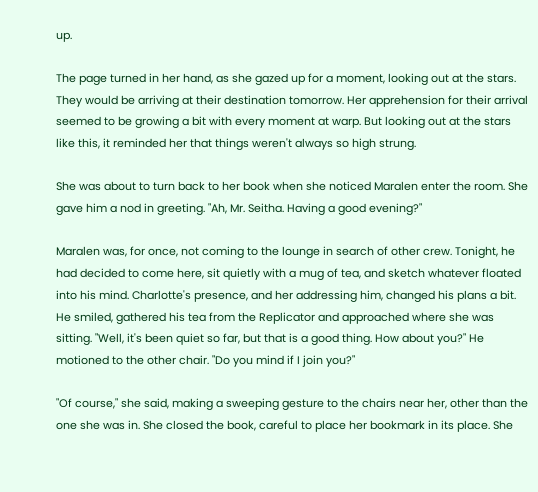up.

The page turned in her hand, as she gazed up for a moment, looking out at the stars. They would be arriving at their destination tomorrow. Her apprehension for their arrival seemed to be growing a bit with every moment at warp. But looking out at the stars like this, it reminded her that things weren't always so high strung.

She was about to turn back to her book when she noticed Maralen enter the room. She gave him a nod in greeting. "Ah, Mr. Seitha. Having a good evening?"

Maralen was, for once, not coming to the lounge in search of other crew. Tonight, he had decided to come here, sit quietly with a mug of tea, and sketch whatever floated into his mind. Charlotte's presence, and her addressing him, changed his plans a bit. He smiled, gathered his tea from the Replicator and approached where she was sitting. "Well, it's been quiet so far, but that is a good thing. How about you?" He motioned to the other chair. "Do you mind if I join you?"

"Of course," she said, making a sweeping gesture to the chairs near her, other than the one she was in. She closed the book, careful to place her bookmark in its place. She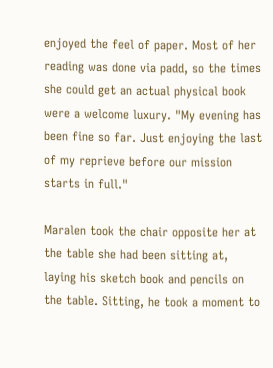enjoyed the feel of paper. Most of her reading was done via padd, so the times she could get an actual physical book were a welcome luxury. "My evening has been fine so far. Just enjoying the last of my reprieve before our mission starts in full."

Maralen took the chair opposite her at the table she had been sitting at, laying his sketch book and pencils on the table. Sitting, he took a moment to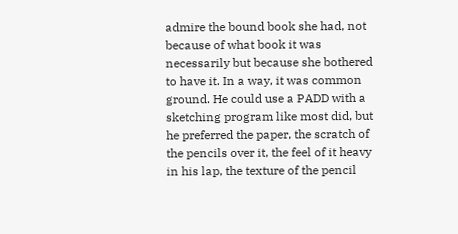admire the bound book she had, not because of what book it was necessarily but because she bothered to have it. In a way, it was common ground. He could use a PADD with a sketching program like most did, but he preferred the paper, the scratch of the pencils over it, the feel of it heavy in his lap, the texture of the pencil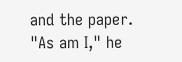and the paper. "As am I," he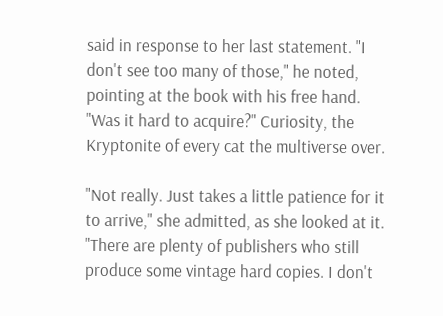said in response to her last statement. "I don't see too many of those," he noted, pointing at the book with his free hand. "Was it hard to acquire?" Curiosity, the Kryptonite of every cat the multiverse over.

"Not really. Just takes a little patience for it to arrive," she admitted, as she looked at it. "There are plenty of publishers who still produce some vintage hard copies. I don't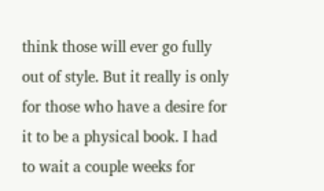think those will ever go fully out of style. But it really is only for those who have a desire for it to be a physical book. I had to wait a couple weeks for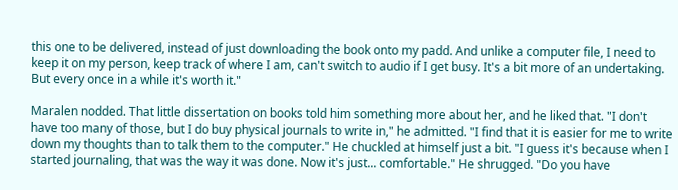this one to be delivered, instead of just downloading the book onto my padd. And unlike a computer file, I need to keep it on my person, keep track of where I am, can't switch to audio if I get busy. It's a bit more of an undertaking. But every once in a while it's worth it."

Maralen nodded. That little dissertation on books told him something more about her, and he liked that. "I don't have too many of those, but I do buy physical journals to write in," he admitted. "I find that it is easier for me to write down my thoughts than to talk them to the computer." He chuckled at himself just a bit. "I guess it's because when I started journaling, that was the way it was done. Now it's just... comfortable." He shrugged. "Do you have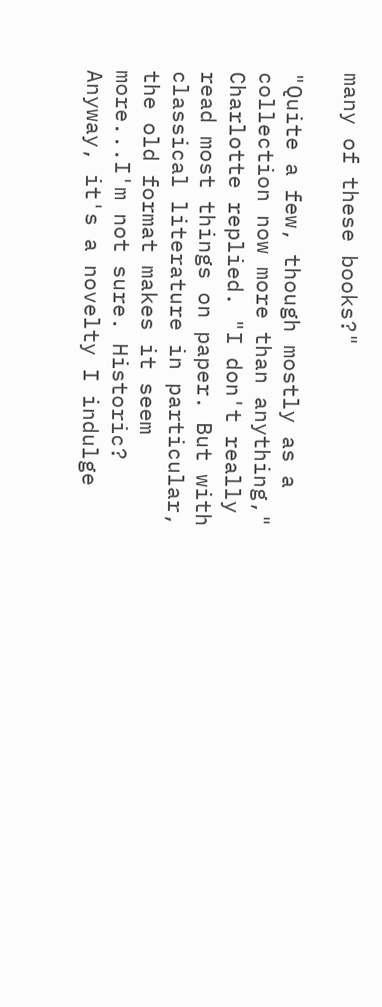many of these books?"

"Quite a few, though mostly as a collection now more than anything," Charlotte replied. "I don't really read most things on paper. But with classical literature in particular, the old format makes it seem more...I'm not sure. Historic? Anyway, it's a novelty I indulge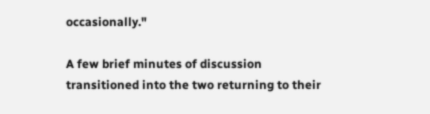occasionally."

A few brief minutes of discussion transitioned into the two returning to their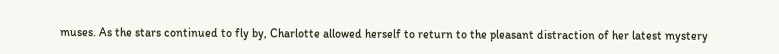muses. As the stars continued to fly by, Charlotte allowed herself to return to the pleasant distraction of her latest mystery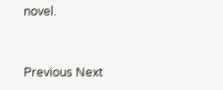novel.


Previous Next